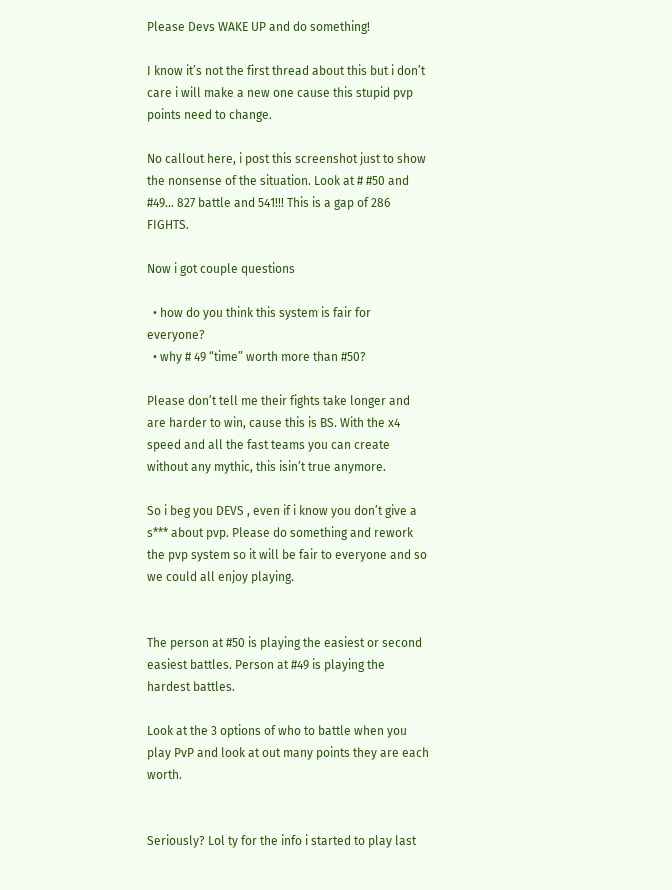Please Devs WAKE UP and do something!

I know it’s not the first thread about this but i don’t care i will make a new one cause this stupid pvp points need to change.

No callout here, i post this screenshot just to show the nonsense of the situation. Look at # #50 and #49… 827 battle and 541!!! This is a gap of 286 FIGHTS.

Now i got couple questions

  • how do you think this system is fair for everyone?
  • why # 49 “time” worth more than #50?

Please don’t tell me their fights take longer and are harder to win, cause this is BS. With the x4 speed and all the fast teams you can create without any mythic, this isin’t true anymore.

So i beg you DEVS , even if i know you don’t give a s*** about pvp. Please do something and rework the pvp system so it will be fair to everyone and so we could all enjoy playing.


The person at #50 is playing the easiest or second easiest battles. Person at #49 is playing the hardest battles.

Look at the 3 options of who to battle when you play PvP and look at out many points they are each worth.


Seriously? Lol ty for the info i started to play last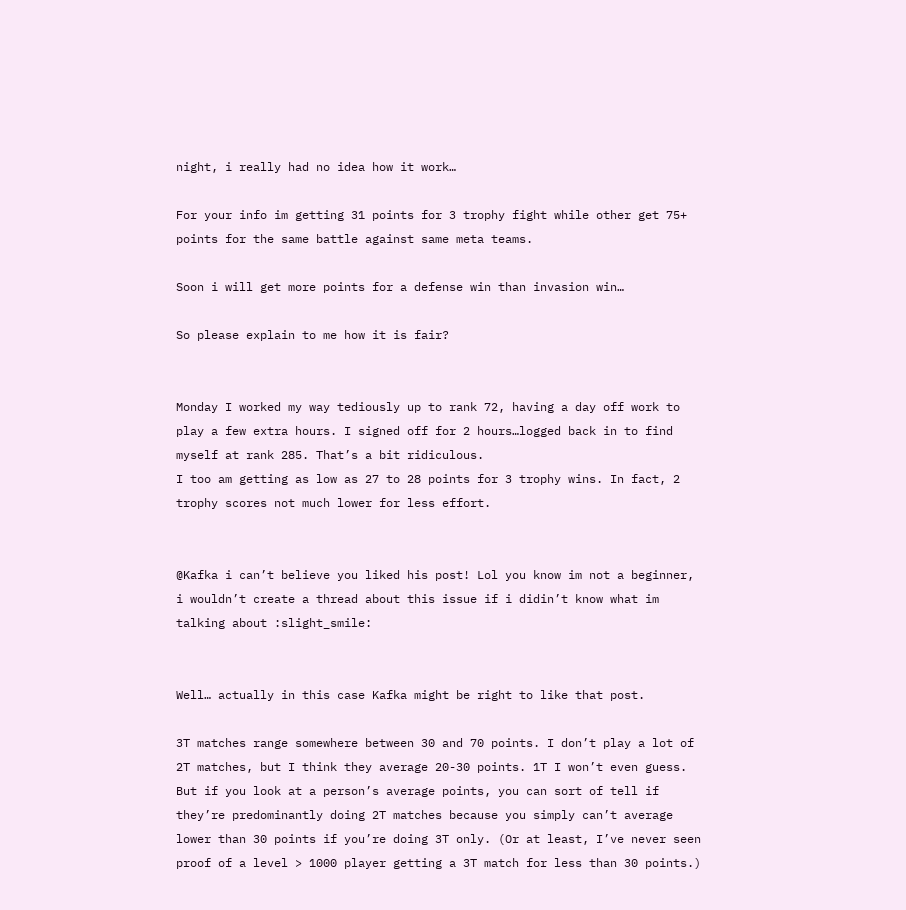night, i really had no idea how it work…

For your info im getting 31 points for 3 trophy fight while other get 75+ points for the same battle against same meta teams.

Soon i will get more points for a defense win than invasion win…

So please explain to me how it is fair?


Monday I worked my way tediously up to rank 72, having a day off work to play a few extra hours. I signed off for 2 hours…logged back in to find myself at rank 285. That’s a bit ridiculous.
I too am getting as low as 27 to 28 points for 3 trophy wins. In fact, 2 trophy scores not much lower for less effort.


@Kafka i can’t believe you liked his post! Lol you know im not a beginner, i wouldn’t create a thread about this issue if i didin’t know what im talking about :slight_smile:


Well… actually in this case Kafka might be right to like that post.

3T matches range somewhere between 30 and 70 points. I don’t play a lot of 2T matches, but I think they average 20-30 points. 1T I won’t even guess. But if you look at a person’s average points, you can sort of tell if they’re predominantly doing 2T matches because you simply can’t average lower than 30 points if you’re doing 3T only. (Or at least, I’ve never seen proof of a level > 1000 player getting a 3T match for less than 30 points.)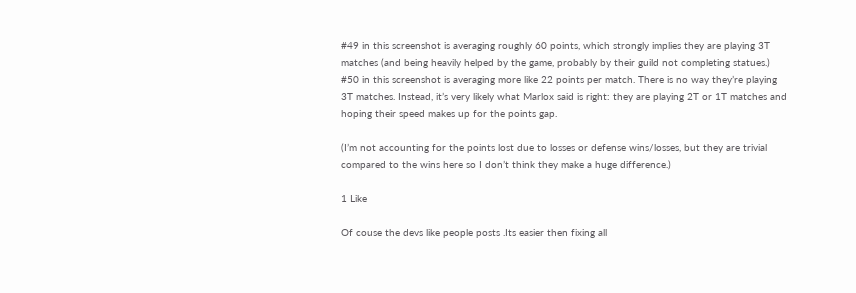#49 in this screenshot is averaging roughly 60 points, which strongly implies they are playing 3T matches (and being heavily helped by the game, probably by their guild not completing statues.) #50 in this screenshot is averaging more like 22 points per match. There is no way they’re playing 3T matches. Instead, it’s very likely what Marlox said is right: they are playing 2T or 1T matches and hoping their speed makes up for the points gap.

(I’m not accounting for the points lost due to losses or defense wins/losses, but they are trivial compared to the wins here so I don’t think they make a huge difference.)

1 Like

Of couse the devs like people posts .Its easier then fixing all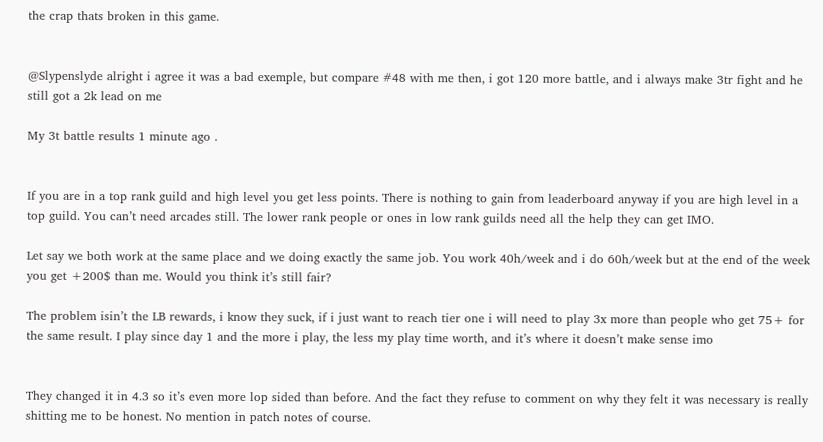the crap thats broken in this game.


@Slypenslyde alright i agree it was a bad exemple, but compare #48 with me then, i got 120 more battle, and i always make 3tr fight and he still got a 2k lead on me

My 3t battle results 1 minute ago .


If you are in a top rank guild and high level you get less points. There is nothing to gain from leaderboard anyway if you are high level in a top guild. You can’t need arcades still. The lower rank people or ones in low rank guilds need all the help they can get IMO.

Let say we both work at the same place and we doing exactly the same job. You work 40h/week and i do 60h/week but at the end of the week you get +200$ than me. Would you think it’s still fair?

The problem isin’t the LB rewards, i know they suck, if i just want to reach tier one i will need to play 3x more than people who get 75+ for the same result. I play since day 1 and the more i play, the less my play time worth, and it’s where it doesn’t make sense imo


They changed it in 4.3 so it’s even more lop sided than before. And the fact they refuse to comment on why they felt it was necessary is really shitting me to be honest. No mention in patch notes of course.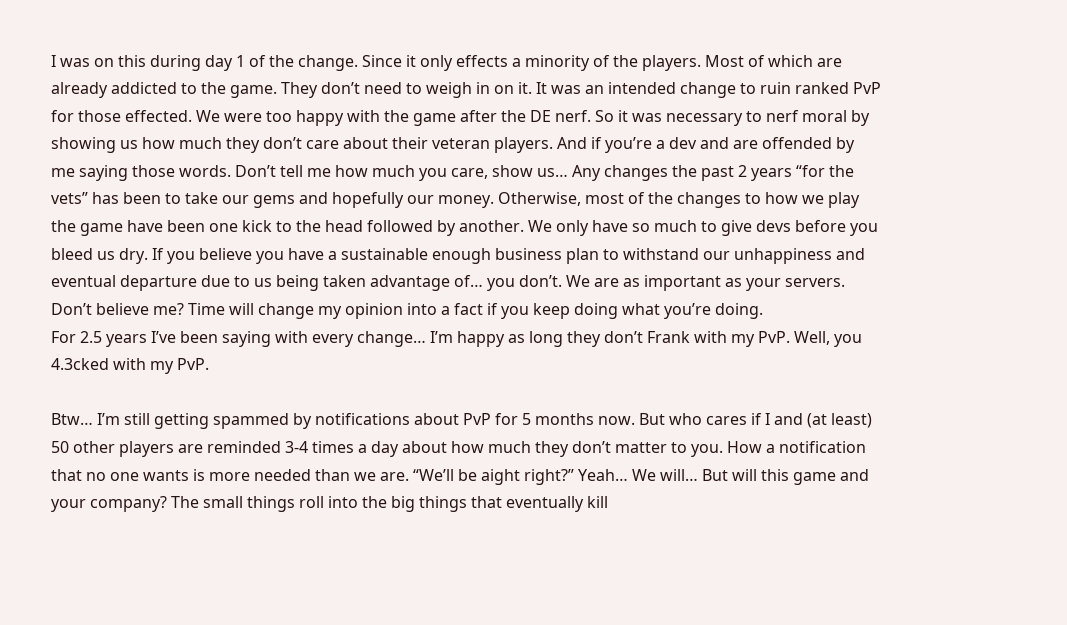I was on this during day 1 of the change. Since it only effects a minority of the players. Most of which are already addicted to the game. They don’t need to weigh in on it. It was an intended change to ruin ranked PvP for those effected. We were too happy with the game after the DE nerf. So it was necessary to nerf moral by showing us how much they don’t care about their veteran players. And if you’re a dev and are offended by me saying those words. Don’t tell me how much you care, show us… Any changes the past 2 years “for the vets” has been to take our gems and hopefully our money. Otherwise, most of the changes to how we play the game have been one kick to the head followed by another. We only have so much to give devs before you bleed us dry. If you believe you have a sustainable enough business plan to withstand our unhappiness and eventual departure due to us being taken advantage of… you don’t. We are as important as your servers. Don’t believe me? Time will change my opinion into a fact if you keep doing what you’re doing.
For 2.5 years I’ve been saying with every change… I’m happy as long they don’t Frank with my PvP. Well, you 4.3cked with my PvP.

Btw… I’m still getting spammed by notifications about PvP for 5 months now. But who cares if I and (at least) 50 other players are reminded 3-4 times a day about how much they don’t matter to you. How a notification that no one wants is more needed than we are. “We’ll be aight right?” Yeah… We will… But will this game and your company? The small things roll into the big things that eventually kill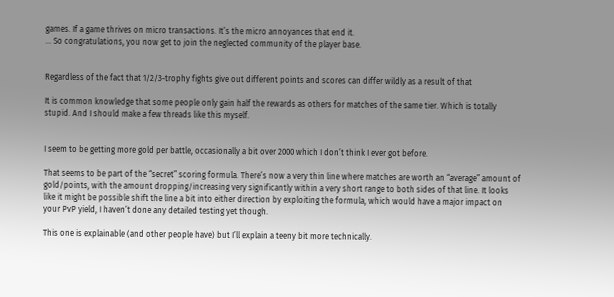games. If a game thrives on micro transactions. It’s the micro annoyances that end it.
… So congratulations, you now get to join the neglected community of the player base.


Regardless of the fact that 1/2/3-trophy fights give out different points and scores can differ wildly as a result of that

It is common knowledge that some people only gain half the rewards as others for matches of the same tier. Which is totally stupid. And I should make a few threads like this myself.


I seem to be getting more gold per battle, occasionally a bit over 2000 which I don’t think I ever got before.

That seems to be part of the “secret” scoring formula. There’s now a very thin line where matches are worth an “average” amount of gold/points, with the amount dropping/increasing very significantly within a very short range to both sides of that line. It looks like it might be possible shift the line a bit into either direction by exploiting the formula, which would have a major impact on your PvP yield, I haven’t done any detailed testing yet though.

This one is explainable (and other people have) but I’ll explain a teeny bit more technically.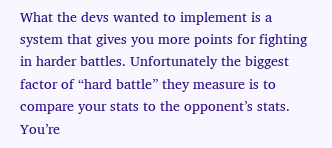What the devs wanted to implement is a system that gives you more points for fighting in harder battles. Unfortunately the biggest factor of “hard battle” they measure is to compare your stats to the opponent’s stats. You’re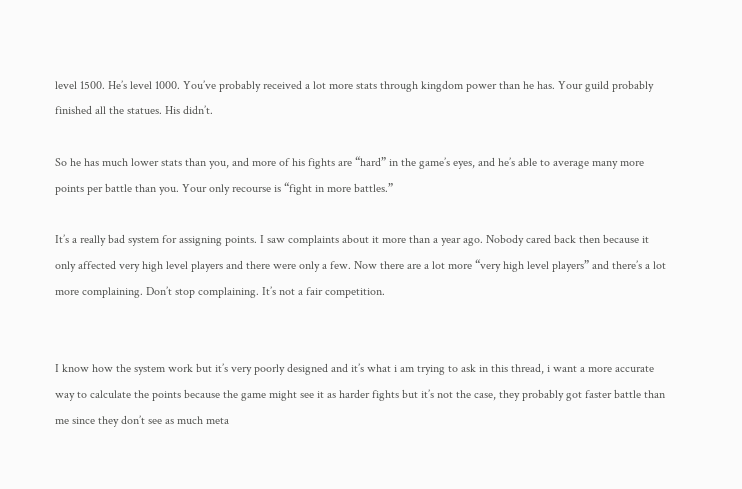level 1500. He’s level 1000. You’ve probably received a lot more stats through kingdom power than he has. Your guild probably finished all the statues. His didn’t.

So he has much lower stats than you, and more of his fights are “hard” in the game’s eyes, and he’s able to average many more points per battle than you. Your only recourse is “fight in more battles.”

It’s a really bad system for assigning points. I saw complaints about it more than a year ago. Nobody cared back then because it only affected very high level players and there were only a few. Now there are a lot more “very high level players” and there’s a lot more complaining. Don’t stop complaining. It’s not a fair competition.


I know how the system work but it’s very poorly designed and it’s what i am trying to ask in this thread, i want a more accurate way to calculate the points because the game might see it as harder fights but it’s not the case, they probably got faster battle than me since they don’t see as much meta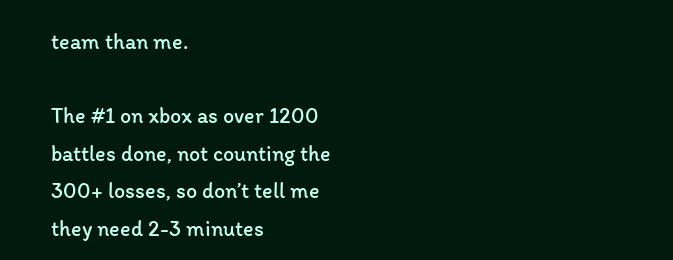team than me.

The #1 on xbox as over 1200 battles done, not counting the 300+ losses, so don’t tell me they need 2-3 minutes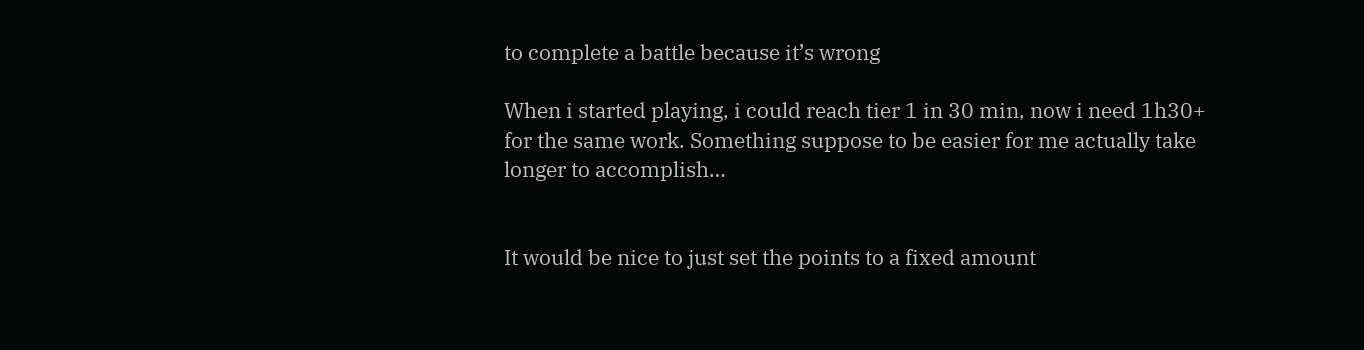to complete a battle because it’s wrong

When i started playing, i could reach tier 1 in 30 min, now i need 1h30+ for the same work. Something suppose to be easier for me actually take longer to accomplish…


It would be nice to just set the points to a fixed amount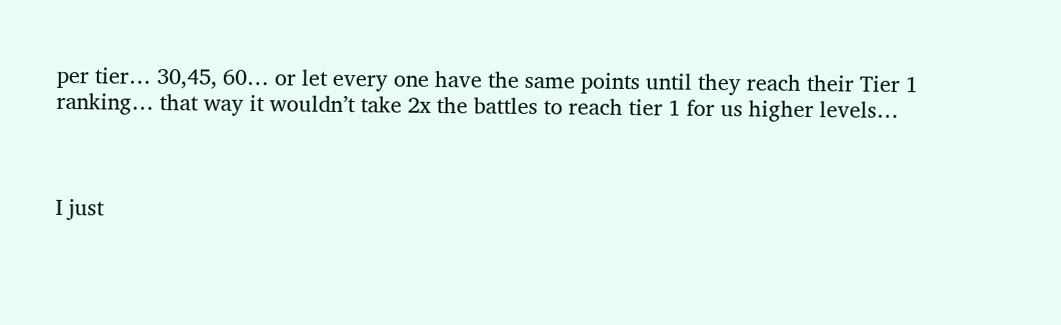per tier… 30,45, 60… or let every one have the same points until they reach their Tier 1 ranking… that way it wouldn’t take 2x the battles to reach tier 1 for us higher levels…



I just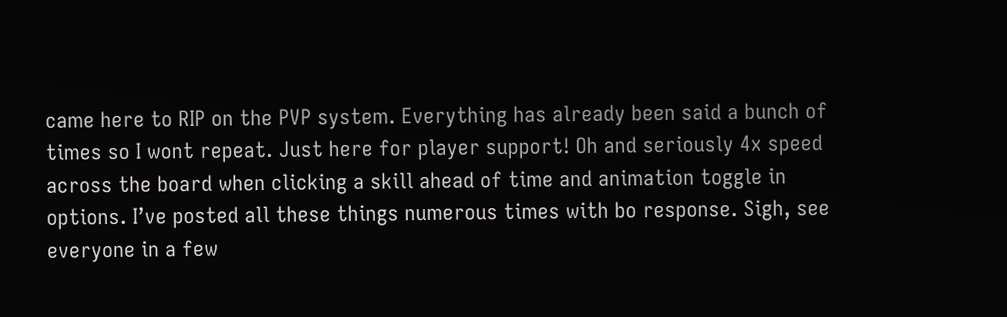came here to RIP on the PVP system. Everything has already been said a bunch of times so I wont repeat. Just here for player support! Oh and seriously 4x speed across the board when clicking a skill ahead of time and animation toggle in options. I’ve posted all these things numerous times with bo response. Sigh, see everyone in a few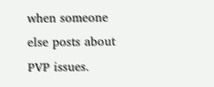when someone else posts about PVP issues.